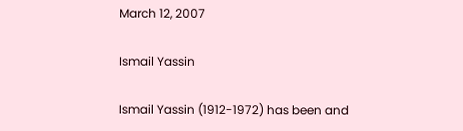March 12, 2007

Ismail Yassin

Ismail Yassin (1912-1972) has been and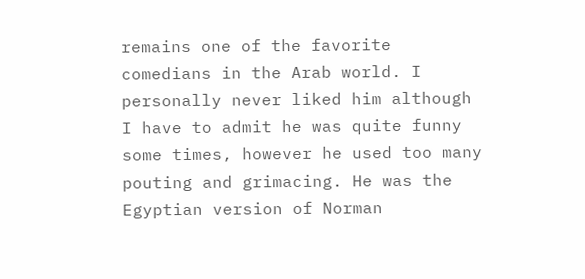remains one of the favorite comedians in the Arab world. I personally never liked him although I have to admit he was quite funny some times, however he used too many pouting and grimacing. He was the Egyptian version of Norman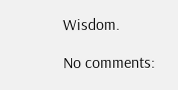Wisdom.

No comments: